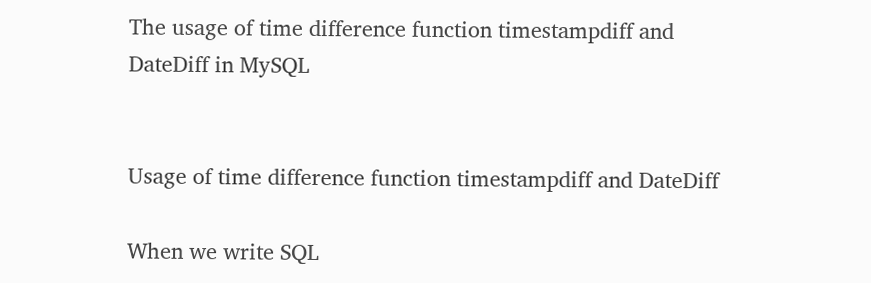The usage of time difference function timestampdiff and DateDiff in MySQL


Usage of time difference function timestampdiff and DateDiff

When we write SQL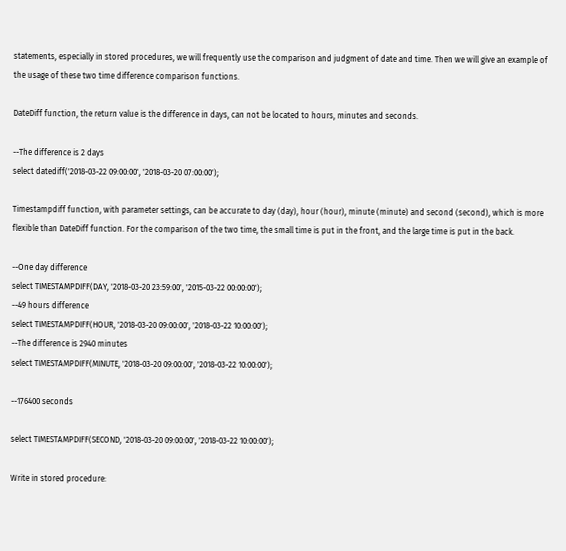statements, especially in stored procedures, we will frequently use the comparison and judgment of date and time. Then we will give an example of the usage of these two time difference comparison functions.

DateDiff function, the return value is the difference in days, can not be located to hours, minutes and seconds.

--The difference is 2 days
select datediff('2018-03-22 09:00:00', '2018-03-20 07:00:00');

Timestampdiff function, with parameter settings, can be accurate to day (day), hour (hour), minute (minute) and second (second), which is more flexible than DateDiff function. For the comparison of the two time, the small time is put in the front, and the large time is put in the back.

--One day difference
select TIMESTAMPDIFF(DAY, '2018-03-20 23:59:00', '2015-03-22 00:00:00');
--49 hours difference
select TIMESTAMPDIFF(HOUR, '2018-03-20 09:00:00', '2018-03-22 10:00:00');
--The difference is 2940 minutes
select TIMESTAMPDIFF(MINUTE, '2018-03-20 09:00:00', '2018-03-22 10:00:00');

--176400 seconds

select TIMESTAMPDIFF(SECOND, '2018-03-20 09:00:00', '2018-03-22 10:00:00');

Write in stored procedure: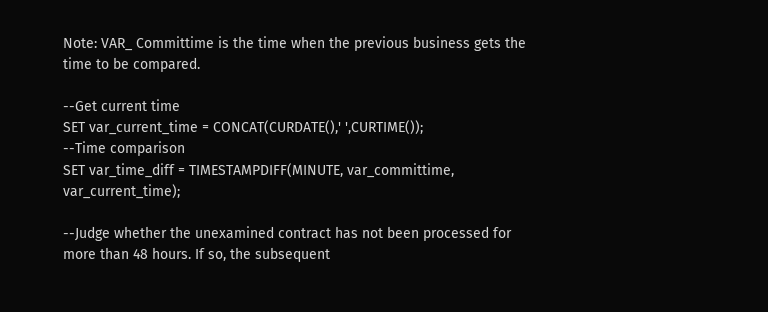Note: VAR_ Committime is the time when the previous business gets the time to be compared.

--Get current time
SET var_current_time = CONCAT(CURDATE(),' ',CURTIME());
--Time comparison
SET var_time_diff = TIMESTAMPDIFF(MINUTE, var_committime, var_current_time);

--Judge whether the unexamined contract has not been processed for more than 48 hours. If so, the subsequent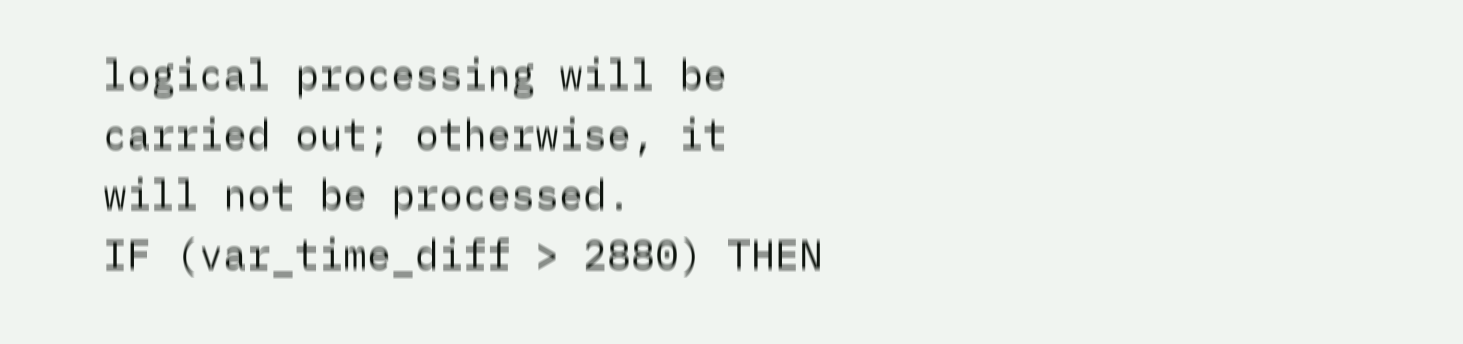logical processing will be carried out; otherwise, it will not be processed.
IF (var_time_diff > 2880) THEN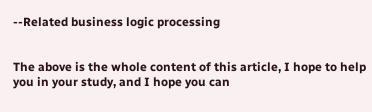--Related business logic processing


The above is the whole content of this article, I hope to help you in your study, and I hope you can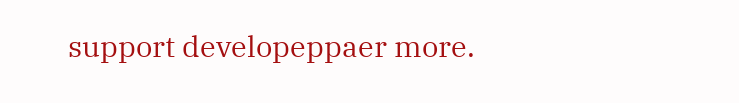support developeppaer more.